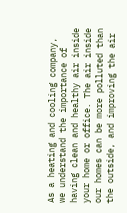As a heating and cooling company, we understand the importance of having clean and healthy air inside your home or office. The air inside our homes can be more polluted than the outside, and improving the air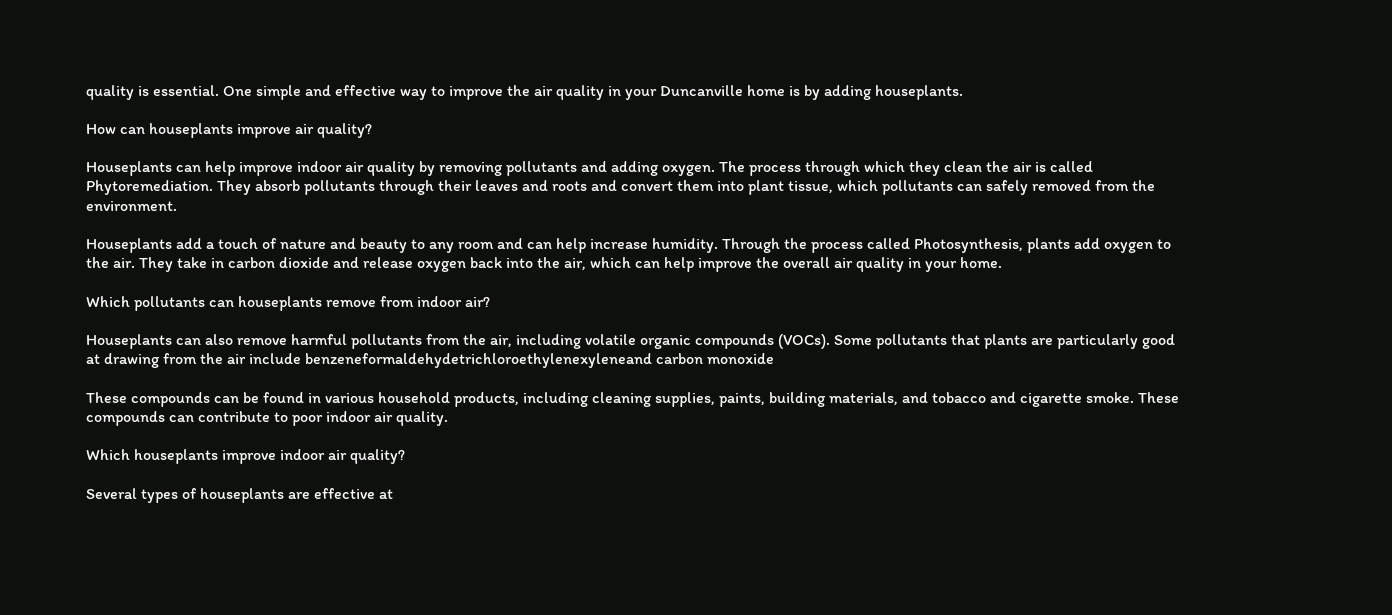quality is essential. One simple and effective way to improve the air quality in your Duncanville home is by adding houseplants.

How can houseplants improve air quality?

Houseplants can help improve indoor air quality by removing pollutants and adding oxygen. The process through which they clean the air is called Phytoremediation. They absorb pollutants through their leaves and roots and convert them into plant tissue, which pollutants can safely removed from the environment.

Houseplants add a touch of nature and beauty to any room and can help increase humidity. Through the process called Photosynthesis, plants add oxygen to the air. They take in carbon dioxide and release oxygen back into the air, which can help improve the overall air quality in your home.

Which pollutants can houseplants remove from indoor air?

Houseplants can also remove harmful pollutants from the air, including volatile organic compounds (VOCs). Some pollutants that plants are particularly good at drawing from the air include benzeneformaldehydetrichloroethylenexyleneand carbon monoxide

These compounds can be found in various household products, including cleaning supplies, paints, building materials, and tobacco and cigarette smoke. These compounds can contribute to poor indoor air quality.

Which houseplants improve indoor air quality?

Several types of houseplants are effective at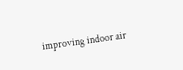improving indoor air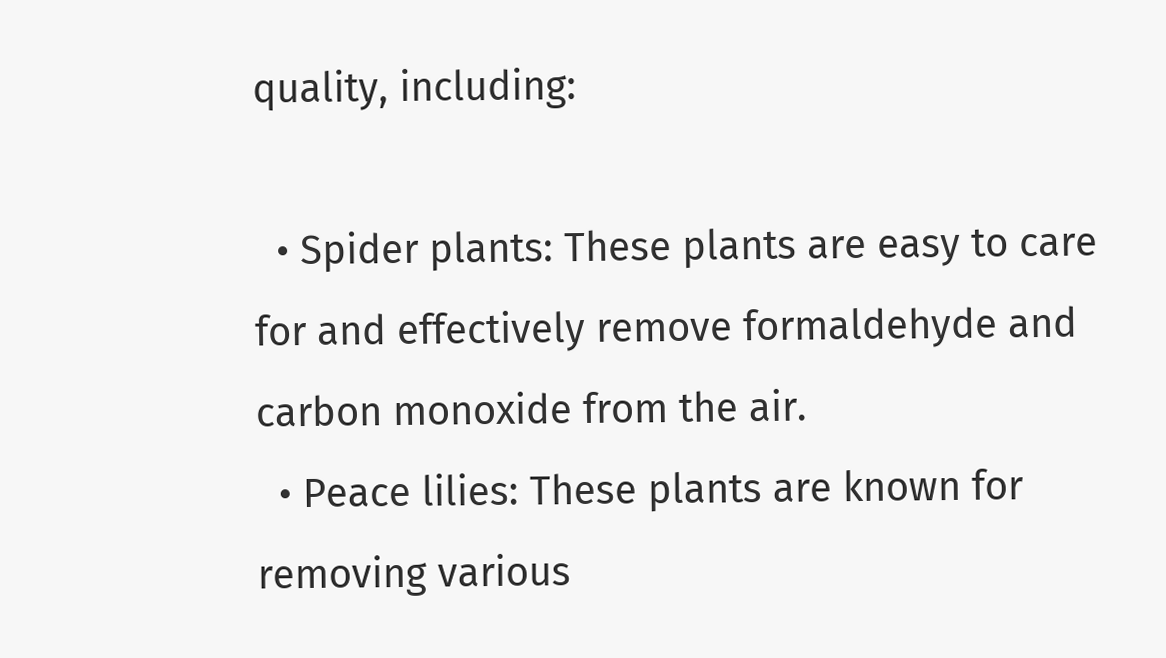quality, including:

  • Spider plants: These plants are easy to care for and effectively remove formaldehyde and carbon monoxide from the air.
  • Peace lilies: These plants are known for removing various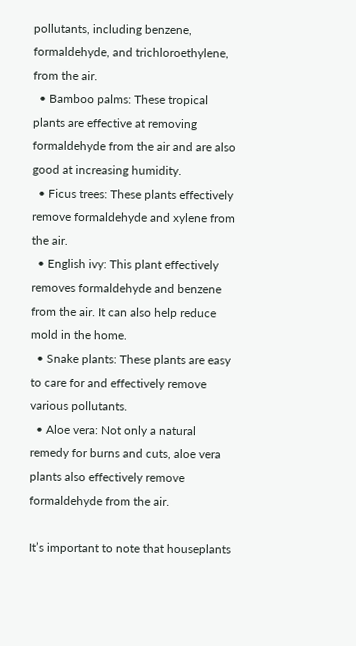pollutants, including benzene, formaldehyde, and trichloroethylene, from the air.
  • Bamboo palms: These tropical plants are effective at removing formaldehyde from the air and are also good at increasing humidity.
  • Ficus trees: These plants effectively remove formaldehyde and xylene from the air.
  • English ivy: This plant effectively removes formaldehyde and benzene from the air. It can also help reduce mold in the home.
  • Snake plants: These plants are easy to care for and effectively remove various pollutants.
  • Aloe vera: Not only a natural remedy for burns and cuts, aloe vera plants also effectively remove formaldehyde from the air.

It’s important to note that houseplants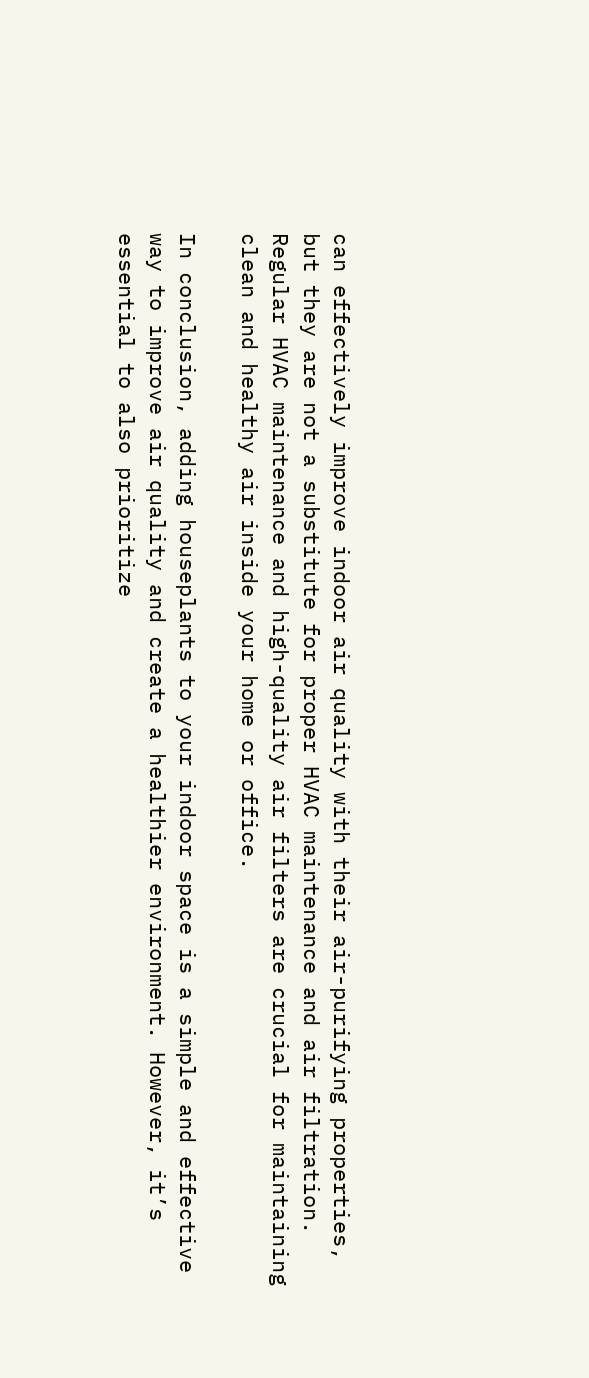can effectively improve indoor air quality with their air-purifying properties, but they are not a substitute for proper HVAC maintenance and air filtration. Regular HVAC maintenance and high-quality air filters are crucial for maintaining clean and healthy air inside your home or office.

In conclusion, adding houseplants to your indoor space is a simple and effective way to improve air quality and create a healthier environment. However, it’s essential to also prioritize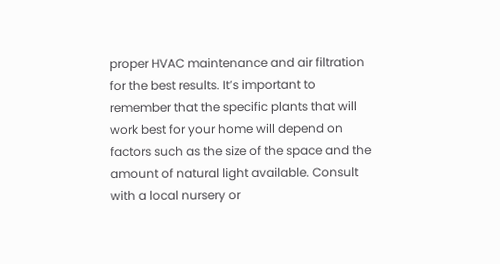proper HVAC maintenance and air filtration for the best results. It’s important to remember that the specific plants that will work best for your home will depend on factors such as the size of the space and the amount of natural light available. Consult with a local nursery or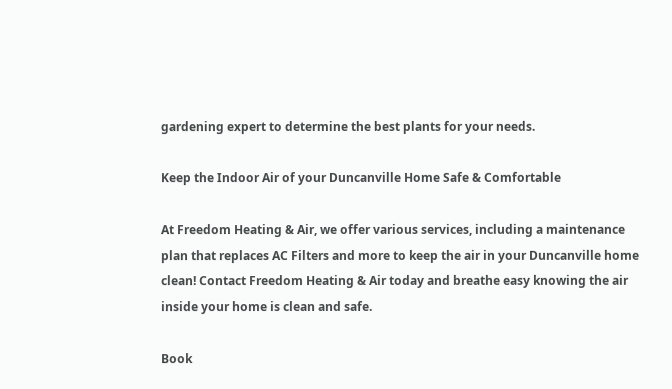gardening expert to determine the best plants for your needs.

Keep the Indoor Air of your Duncanville Home Safe & Comfortable

At Freedom Heating & Air, we offer various services, including a maintenance plan that replaces AC Filters and more to keep the air in your Duncanville home clean! Contact Freedom Heating & Air today and breathe easy knowing the air inside your home is clean and safe.

Book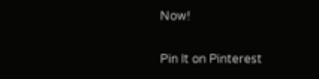Now!

Pin It on Pinterest